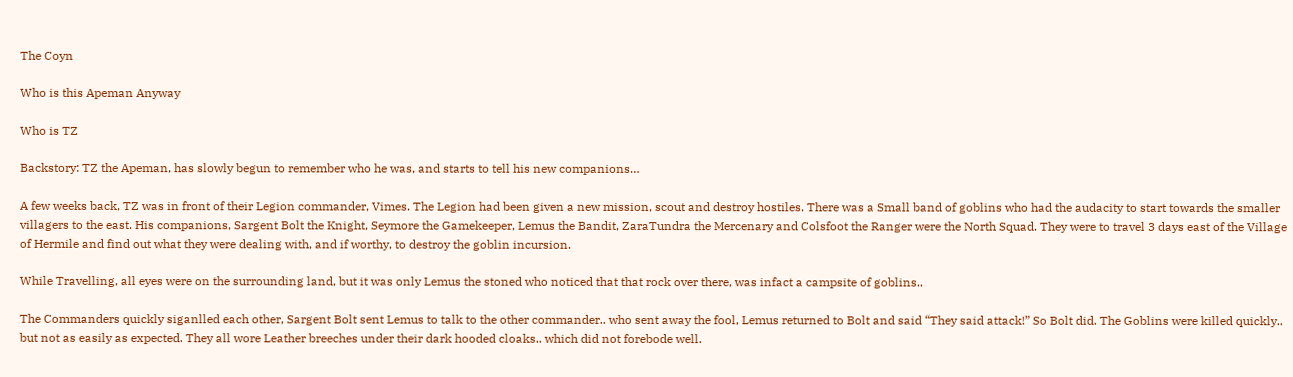The Coyn

Who is this Apeman Anyway

Who is TZ

Backstory: TZ the Apeman, has slowly begun to remember who he was, and starts to tell his new companions…

A few weeks back, TZ was in front of their Legion commander, Vimes. The Legion had been given a new mission, scout and destroy hostiles. There was a Small band of goblins who had the audacity to start towards the smaller villagers to the east. His companions, Sargent Bolt the Knight, Seymore the Gamekeeper, Lemus the Bandit, ZaraTundra the Mercenary and Colsfoot the Ranger were the North Squad. They were to travel 3 days east of the Village of Hermile and find out what they were dealing with, and if worthy, to destroy the goblin incursion.

While Travelling, all eyes were on the surrounding land, but it was only Lemus the stoned who noticed that that rock over there, was infact a campsite of goblins..

The Commanders quickly siganlled each other, Sargent Bolt sent Lemus to talk to the other commander.. who sent away the fool, Lemus returned to Bolt and said “They said attack!” So Bolt did. The Goblins were killed quickly.. but not as easily as expected. They all wore Leather breeches under their dark hooded cloaks.. which did not forebode well.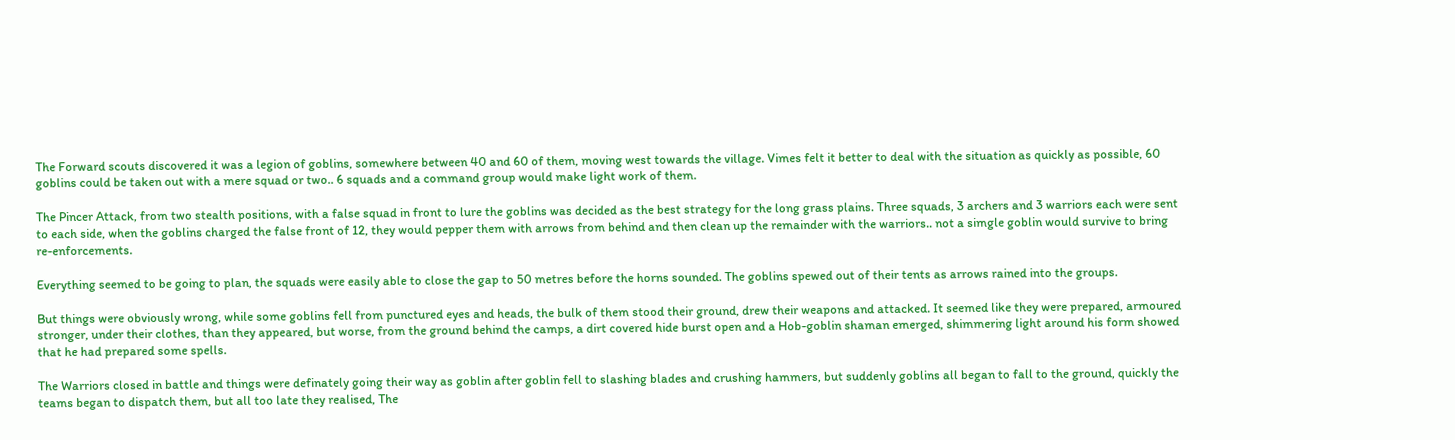The Forward scouts discovered it was a legion of goblins, somewhere between 40 and 60 of them, moving west towards the village. Vimes felt it better to deal with the situation as quickly as possible, 60 goblins could be taken out with a mere squad or two.. 6 squads and a command group would make light work of them.

The Pincer Attack, from two stealth positions, with a false squad in front to lure the goblins was decided as the best strategy for the long grass plains. Three squads, 3 archers and 3 warriors each were sent to each side, when the goblins charged the false front of 12, they would pepper them with arrows from behind and then clean up the remainder with the warriors.. not a simgle goblin would survive to bring re-enforcements.

Everything seemed to be going to plan, the squads were easily able to close the gap to 50 metres before the horns sounded. The goblins spewed out of their tents as arrows rained into the groups.

But things were obviously wrong, while some goblins fell from punctured eyes and heads, the bulk of them stood their ground, drew their weapons and attacked. It seemed like they were prepared, armoured stronger, under their clothes, than they appeared, but worse, from the ground behind the camps, a dirt covered hide burst open and a Hob-goblin shaman emerged, shimmering light around his form showed that he had prepared some spells.

The Warriors closed in battle and things were definately going their way as goblin after goblin fell to slashing blades and crushing hammers, but suddenly goblins all began to fall to the ground, quickly the teams began to dispatch them, but all too late they realised, The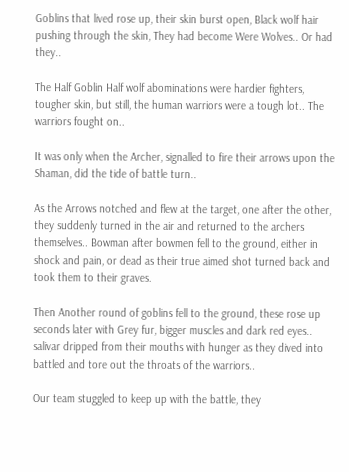Goblins that lived rose up, their skin burst open, Black wolf hair pushing through the skin, They had become Were Wolves.. Or had they..

The Half Goblin Half wolf abominations were hardier fighters, tougher skin, but still, the human warriors were a tough lot.. The warriors fought on..

It was only when the Archer, signalled to fire their arrows upon the Shaman, did the tide of battle turn..

As the Arrows notched and flew at the target, one after the other, they suddenly turned in the air and returned to the archers themselves.. Bowman after bowmen fell to the ground, either in shock and pain, or dead as their true aimed shot turned back and took them to their graves.

Then Another round of goblins fell to the ground, these rose up seconds later with Grey fur, bigger muscles and dark red eyes.. salivar dripped from their mouths with hunger as they dived into battled and tore out the throats of the warriors..

Our team stuggled to keep up with the battle, they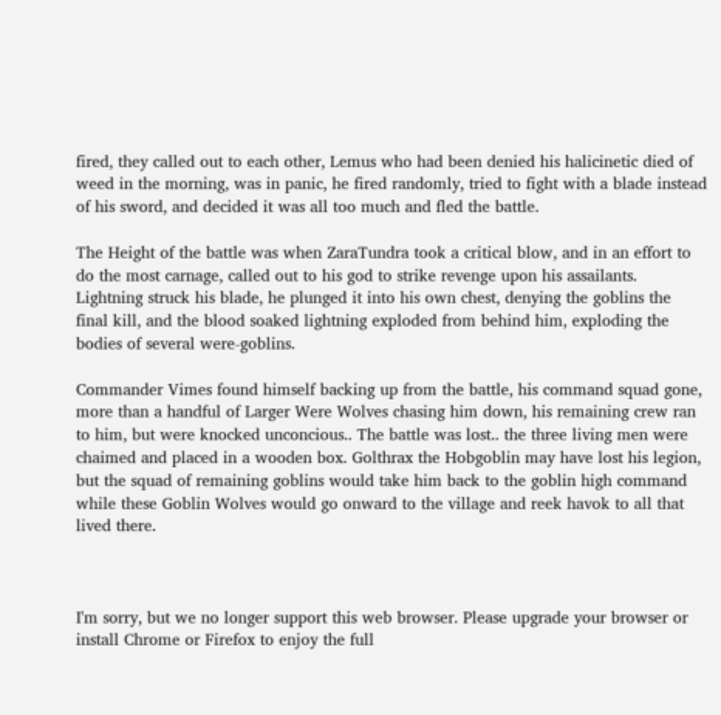fired, they called out to each other, Lemus who had been denied his halicinetic died of weed in the morning, was in panic, he fired randomly, tried to fight with a blade instead of his sword, and decided it was all too much and fled the battle.

The Height of the battle was when ZaraTundra took a critical blow, and in an effort to do the most carnage, called out to his god to strike revenge upon his assailants. Lightning struck his blade, he plunged it into his own chest, denying the goblins the final kill, and the blood soaked lightning exploded from behind him, exploding the bodies of several were-goblins.

Commander Vimes found himself backing up from the battle, his command squad gone, more than a handful of Larger Were Wolves chasing him down, his remaining crew ran to him, but were knocked unconcious.. The battle was lost.. the three living men were chaimed and placed in a wooden box. Golthrax the Hobgoblin may have lost his legion, but the squad of remaining goblins would take him back to the goblin high command while these Goblin Wolves would go onward to the village and reek havok to all that lived there.



I'm sorry, but we no longer support this web browser. Please upgrade your browser or install Chrome or Firefox to enjoy the full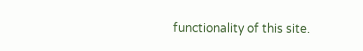functionality of this site.